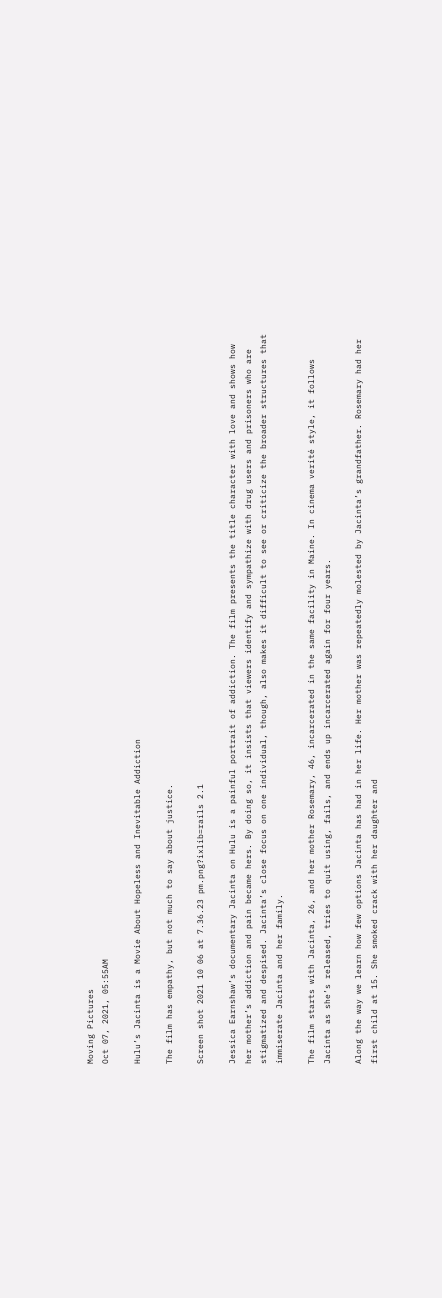Moving Pictures
Oct 07, 2021, 05:55AM

Hulu’s Jacinta is a Movie About Hopeless and Inevitable Addiction

The film has empathy, but not much to say about justice.

Screen shot 2021 10 06 at 7.36.23 pm.png?ixlib=rails 2.1

Jessica Earnshaw’s documentary Jacinta on Hulu is a painful portrait of addiction. The film presents the title character with love and shows how her mother’s addiction and pain became hers. By doing so, it insists that viewers identify and sympathize with drug users and prisoners who are stigmatized and despised. Jacinta’s close focus on one individual, though, also makes it difficult to see or criticize the broader structures that immiserate Jacinta and her family.

The film starts with Jacinta, 26, and her mother Rosemary, 46, incarcerated in the same facility in Maine. In cinema verité style, it follows Jacinta as she’s released, tries to quit using, fails, and ends up incarcerated again for four years.

Along the way we learn how few options Jacinta has had in her life. Her mother was repeatedly molested by Jacinta’s grandfather. Rosemary had her first child at 15. She smoked crack with her daughter and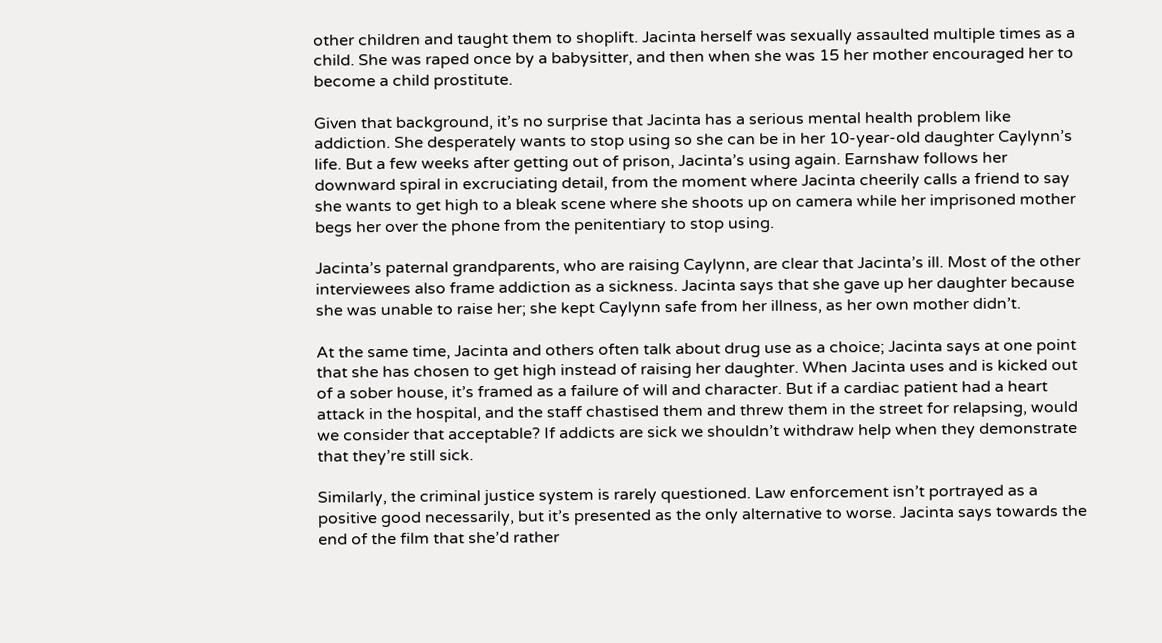other children and taught them to shoplift. Jacinta herself was sexually assaulted multiple times as a child. She was raped once by a babysitter, and then when she was 15 her mother encouraged her to become a child prostitute.

Given that background, it’s no surprise that Jacinta has a serious mental health problem like addiction. She desperately wants to stop using so she can be in her 10-year-old daughter Caylynn’s life. But a few weeks after getting out of prison, Jacinta’s using again. Earnshaw follows her downward spiral in excruciating detail, from the moment where Jacinta cheerily calls a friend to say she wants to get high to a bleak scene where she shoots up on camera while her imprisoned mother begs her over the phone from the penitentiary to stop using.

Jacinta’s paternal grandparents, who are raising Caylynn, are clear that Jacinta’s ill. Most of the other interviewees also frame addiction as a sickness. Jacinta says that she gave up her daughter because she was unable to raise her; she kept Caylynn safe from her illness, as her own mother didn’t.

At the same time, Jacinta and others often talk about drug use as a choice; Jacinta says at one point that she has chosen to get high instead of raising her daughter. When Jacinta uses and is kicked out of a sober house, it’s framed as a failure of will and character. But if a cardiac patient had a heart attack in the hospital, and the staff chastised them and threw them in the street for relapsing, would we consider that acceptable? If addicts are sick we shouldn’t withdraw help when they demonstrate that they’re still sick.

Similarly, the criminal justice system is rarely questioned. Law enforcement isn’t portrayed as a positive good necessarily, but it’s presented as the only alternative to worse. Jacinta says towards the end of the film that she’d rather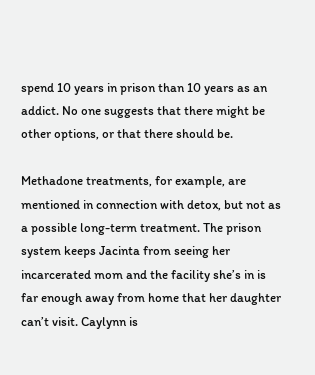spend 10 years in prison than 10 years as an addict. No one suggests that there might be other options, or that there should be.

Methadone treatments, for example, are mentioned in connection with detox, but not as a possible long-term treatment. The prison system keeps Jacinta from seeing her incarcerated mom and the facility she’s in is far enough away from home that her daughter can’t visit. Caylynn is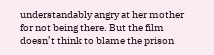understandably angry at her mother for not being there. But the film doesn’t think to blame the prison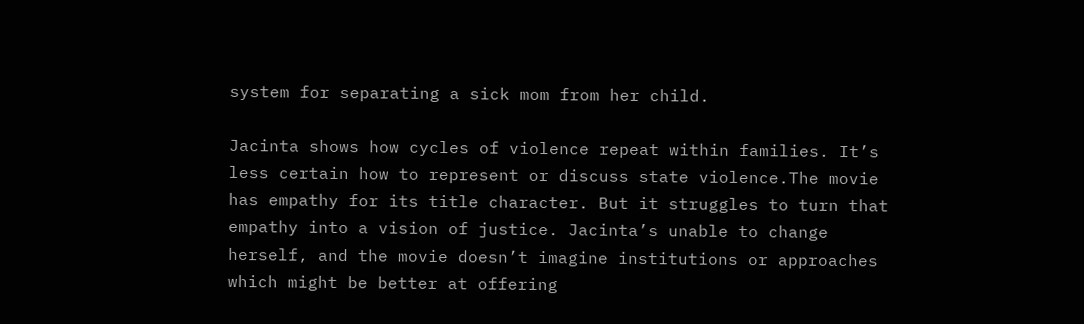system for separating a sick mom from her child.

Jacinta shows how cycles of violence repeat within families. It’s less certain how to represent or discuss state violence.The movie has empathy for its title character. But it struggles to turn that empathy into a vision of justice. Jacinta’s unable to change herself, and the movie doesn’t imagine institutions or approaches which might be better at offering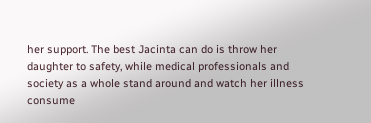her support. The best Jacinta can do is throw her daughter to safety, while medical professionals and society as a whole stand around and watch her illness consume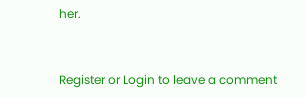her.


Register or Login to leave a comment